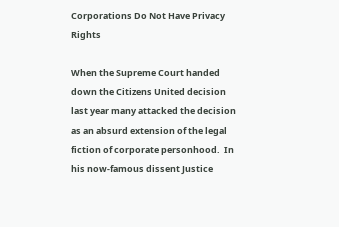Corporations Do Not Have Privacy Rights

When the Supreme Court handed down the Citizens United decision last year many attacked the decision as an absurd extension of the legal fiction of corporate personhood.  In his now-famous dissent Justice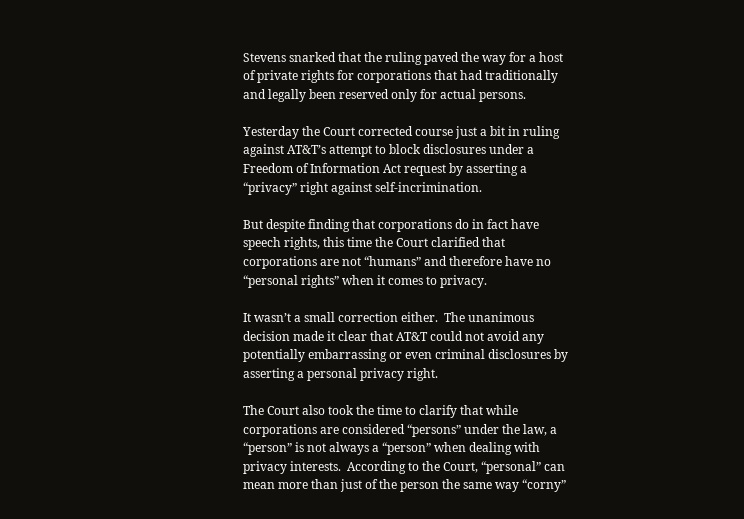Stevens snarked that the ruling paved the way for a host of private rights for corporations that had traditionally and legally been reserved only for actual persons.

Yesterday the Court corrected course just a bit in ruling against AT&T’s attempt to block disclosures under a Freedom of Information Act request by asserting a “privacy” right against self-incrimination.

But despite finding that corporations do in fact have speech rights, this time the Court clarified that corporations are not “humans” and therefore have no “personal rights” when it comes to privacy.

It wasn’t a small correction either.  The unanimous decision made it clear that AT&T could not avoid any potentially embarrassing or even criminal disclosures by asserting a personal privacy right.

The Court also took the time to clarify that while corporations are considered “persons” under the law, a “person” is not always a “person” when dealing with privacy interests.  According to the Court, “personal” can mean more than just of the person the same way “corny”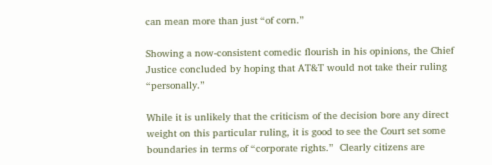can mean more than just “of corn.”

Showing a now-consistent comedic flourish in his opinions, the Chief Justice concluded by hoping that AT&T would not take their ruling “personally.”

While it is unlikely that the criticism of the decision bore any direct weight on this particular ruling, it is good to see the Court set some boundaries in terms of “corporate rights.”  Clearly citizens are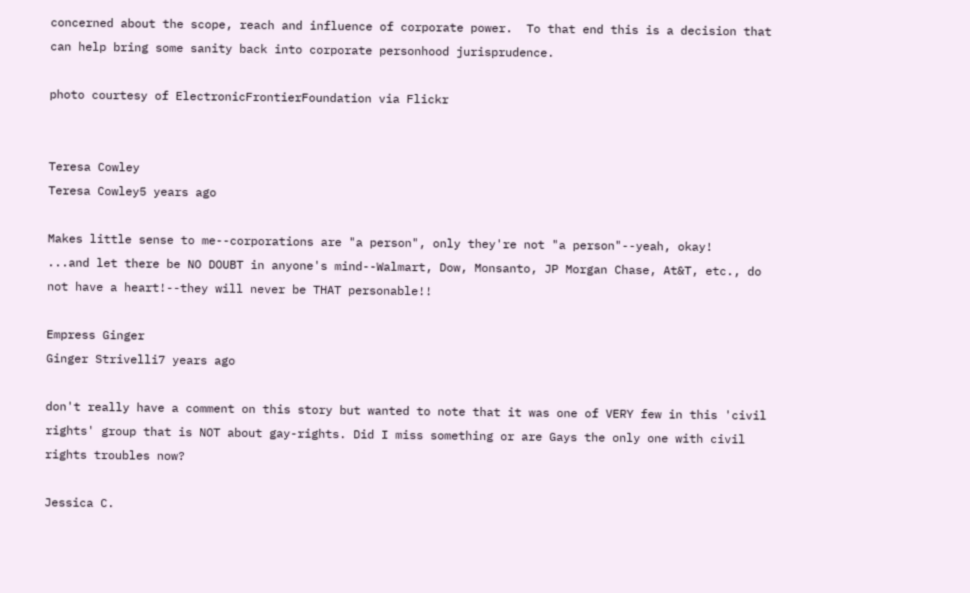concerned about the scope, reach and influence of corporate power.  To that end this is a decision that can help bring some sanity back into corporate personhood jurisprudence.

photo courtesy of ElectronicFrontierFoundation via Flickr


Teresa Cowley
Teresa Cowley5 years ago

Makes little sense to me--corporations are "a person", only they're not "a person"--yeah, okay!
...and let there be NO DOUBT in anyone's mind--Walmart, Dow, Monsanto, JP Morgan Chase, At&T, etc., do not have a heart!--they will never be THAT personable!!

Empress Ginger
Ginger Strivelli7 years ago

don't really have a comment on this story but wanted to note that it was one of VERY few in this 'civil rights' group that is NOT about gay-rights. Did I miss something or are Gays the only one with civil rights troubles now?

Jessica C.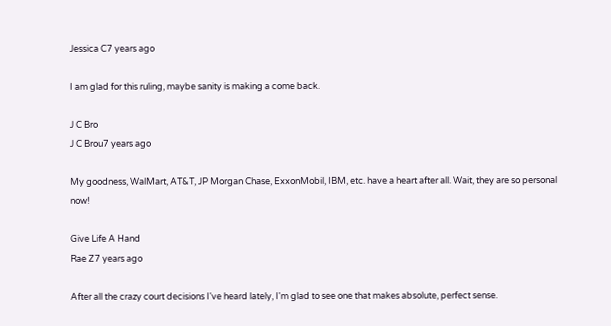Jessica C7 years ago

I am glad for this ruling, maybe sanity is making a come back.

J C Bro
J C Brou7 years ago

My goodness, WalMart, AT&T, JP Morgan Chase, ExxonMobil, IBM, etc. have a heart after all. Wait, they are so personal now!

Give Life A Hand
Rae Z7 years ago

After all the crazy court decisions I've heard lately, I'm glad to see one that makes absolute, perfect sense.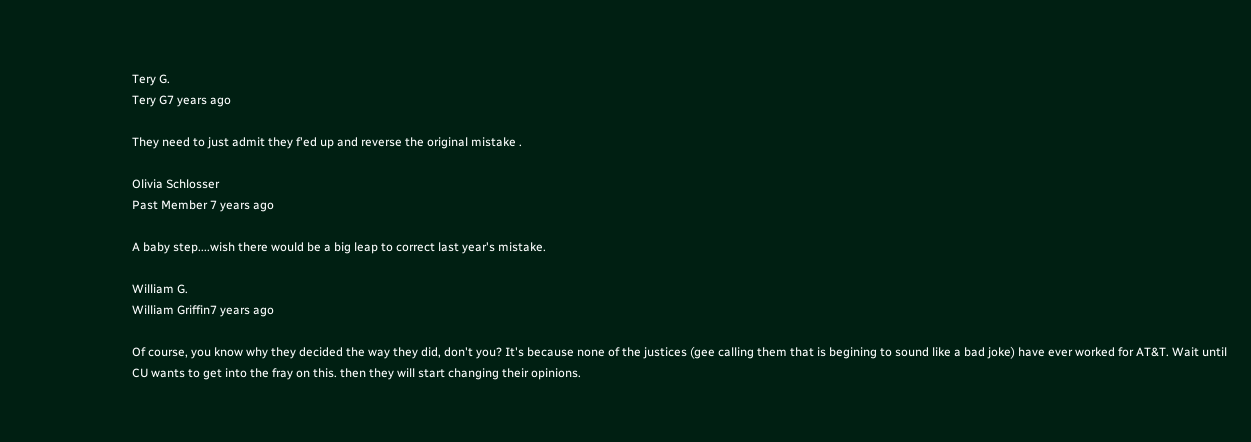Tery G.
Tery G7 years ago

They need to just admit they f'ed up and reverse the original mistake .

Olivia Schlosser
Past Member 7 years ago

A baby step....wish there would be a big leap to correct last year's mistake.

William G.
William Griffin7 years ago

Of course, you know why they decided the way they did, don't you? It's because none of the justices (gee calling them that is begining to sound like a bad joke) have ever worked for AT&T. Wait until CU wants to get into the fray on this. then they will start changing their opinions.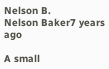Nelson B.
Nelson Baker7 years ago

A small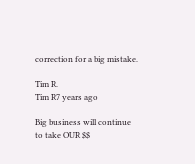correction for a big mistake.

Tim R.
Tim R7 years ago

Big business will continue to take OUR $$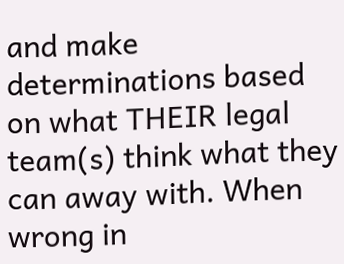and make determinations based on what THEIR legal team(s) think what they can away with. When wrong in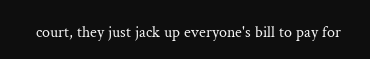court, they just jack up everyone's bill to pay for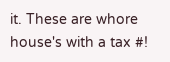it. These are whore house's with a tax #!